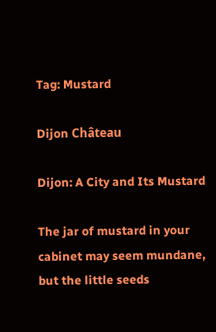Tag: Mustard

Dijon Château

Dijon: A City and Its Mustard

The jar of mustard in your cabinet may seem mundane, but the little seeds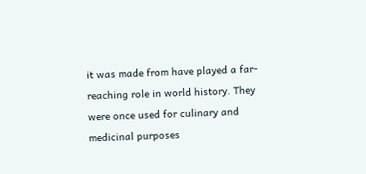it was made from have played a far-reaching role in world history. They were once used for culinary and medicinal purposes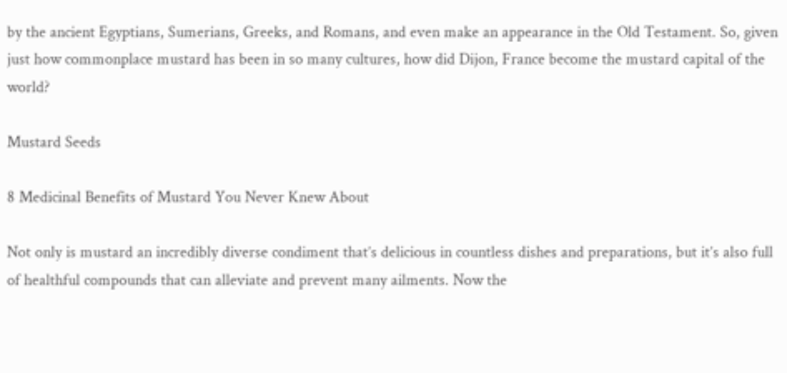by the ancient Egyptians, Sumerians, Greeks, and Romans, and even make an appearance in the Old Testament. So, given just how commonplace mustard has been in so many cultures, how did Dijon, France become the mustard capital of the world?

Mustard Seeds

8 Medicinal Benefits of Mustard You Never Knew About

Not only is mustard an incredibly diverse condiment that’s delicious in countless dishes and preparations, but it’s also full of healthful compounds that can alleviate and prevent many ailments. Now the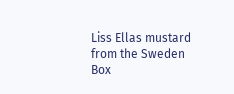Liss Ellas mustard from the Sweden Box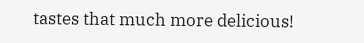tastes that much more delicious!